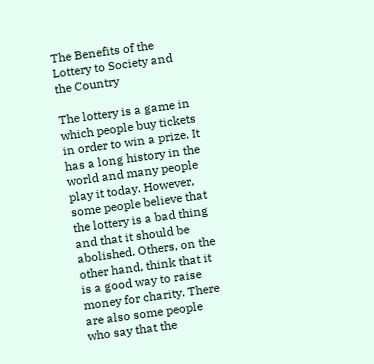The Benefits of the Lottery to Society and the Country

The lottery is a game in which people buy tickets in order to win a prize. It has a long history in the world and many people play it today. However, some people believe that the lottery is a bad thing and that it should be abolished. Others, on the other hand, think that it is a good way to raise money for charity. There are also some people who say that the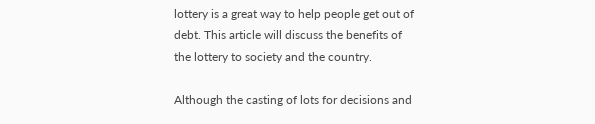lottery is a great way to help people get out of debt. This article will discuss the benefits of the lottery to society and the country.

Although the casting of lots for decisions and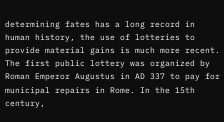determining fates has a long record in human history, the use of lotteries to provide material gains is much more recent. The first public lottery was organized by Roman Emperor Augustus in AD 337 to pay for municipal repairs in Rome. In the 15th century,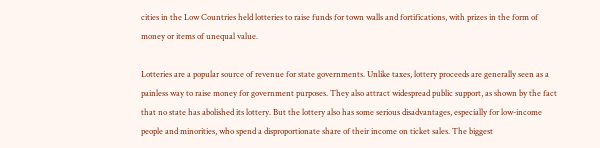cities in the Low Countries held lotteries to raise funds for town walls and fortifications, with prizes in the form of money or items of unequal value.

Lotteries are a popular source of revenue for state governments. Unlike taxes, lottery proceeds are generally seen as a painless way to raise money for government purposes. They also attract widespread public support, as shown by the fact that no state has abolished its lottery. But the lottery also has some serious disadvantages, especially for low-income people and minorities, who spend a disproportionate share of their income on ticket sales. The biggest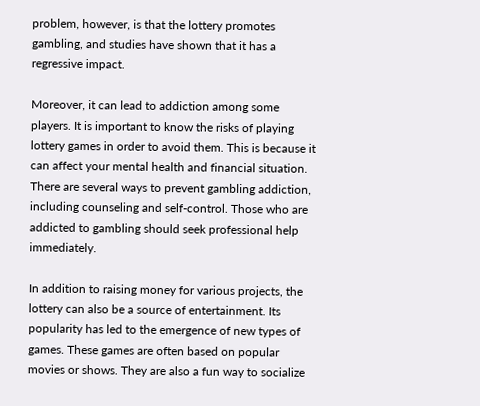problem, however, is that the lottery promotes gambling, and studies have shown that it has a regressive impact.

Moreover, it can lead to addiction among some players. It is important to know the risks of playing lottery games in order to avoid them. This is because it can affect your mental health and financial situation. There are several ways to prevent gambling addiction, including counseling and self-control. Those who are addicted to gambling should seek professional help immediately.

In addition to raising money for various projects, the lottery can also be a source of entertainment. Its popularity has led to the emergence of new types of games. These games are often based on popular movies or shows. They are also a fun way to socialize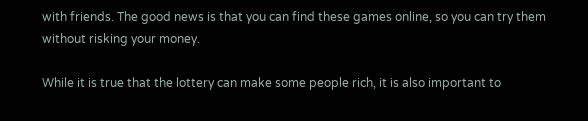with friends. The good news is that you can find these games online, so you can try them without risking your money.

While it is true that the lottery can make some people rich, it is also important to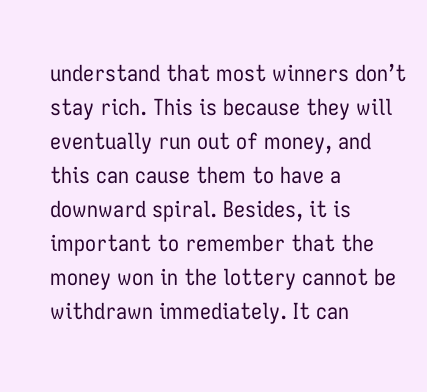understand that most winners don’t stay rich. This is because they will eventually run out of money, and this can cause them to have a downward spiral. Besides, it is important to remember that the money won in the lottery cannot be withdrawn immediately. It can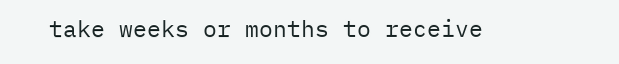take weeks or months to receive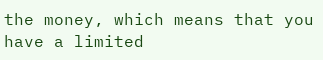the money, which means that you have a limited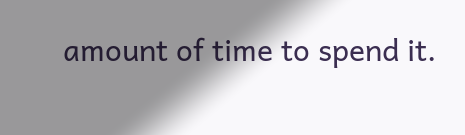amount of time to spend it.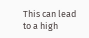This can lead to a high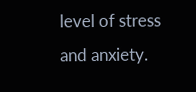level of stress and anxiety.